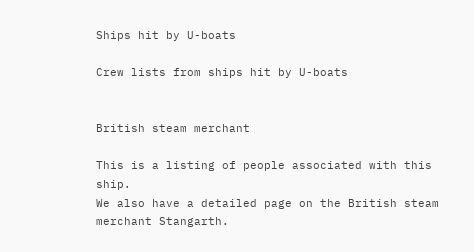Ships hit by U-boats

Crew lists from ships hit by U-boats


British steam merchant

This is a listing of people associated with this ship.
We also have a detailed page on the British steam merchant Stangarth.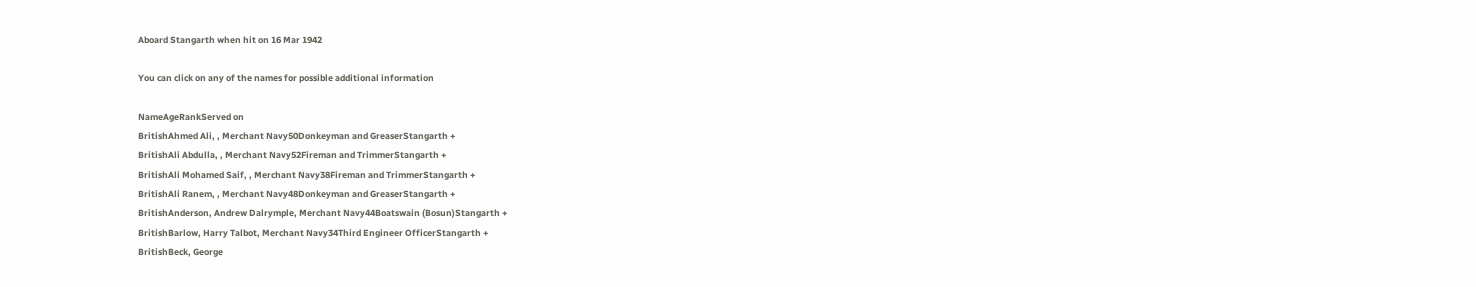Aboard Stangarth when hit on 16 Mar 1942

You can click on any of the names for possible additional information

NameAgeRankServed on
BritishAhmed Ali, , Merchant Navy50Donkeyman and GreaserStangarth +
BritishAli Abdulla, , Merchant Navy52Fireman and TrimmerStangarth +
BritishAli Mohamed Saif, , Merchant Navy38Fireman and TrimmerStangarth +
BritishAli Ranem, , Merchant Navy48Donkeyman and GreaserStangarth +
BritishAnderson, Andrew Dalrymple, Merchant Navy44Boatswain (Bosun)Stangarth +
BritishBarlow, Harry Talbot, Merchant Navy34Third Engineer OfficerStangarth +
BritishBeck, George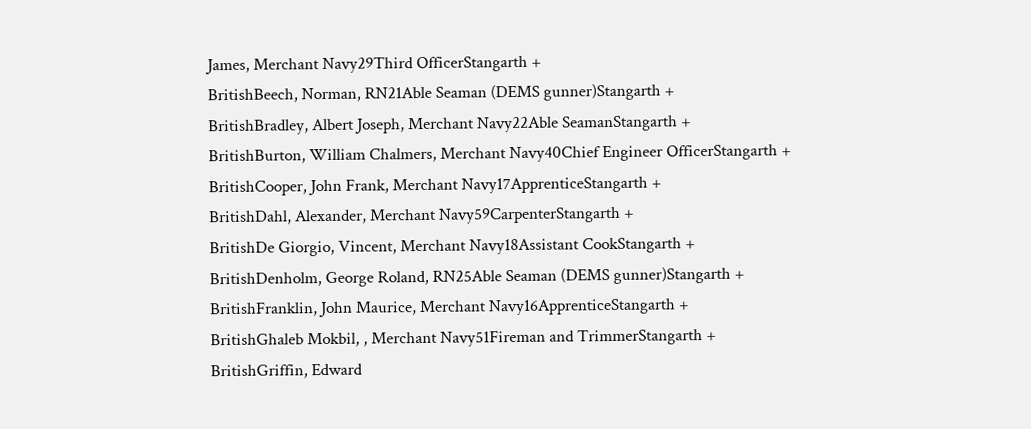James, Merchant Navy29Third OfficerStangarth +
BritishBeech, Norman, RN21Able Seaman (DEMS gunner)Stangarth +
BritishBradley, Albert Joseph, Merchant Navy22Able SeamanStangarth +
BritishBurton, William Chalmers, Merchant Navy40Chief Engineer OfficerStangarth +
BritishCooper, John Frank, Merchant Navy17ApprenticeStangarth +
BritishDahl, Alexander, Merchant Navy59CarpenterStangarth +
BritishDe Giorgio, Vincent, Merchant Navy18Assistant CookStangarth +
BritishDenholm, George Roland, RN25Able Seaman (DEMS gunner)Stangarth +
BritishFranklin, John Maurice, Merchant Navy16ApprenticeStangarth +
BritishGhaleb Mokbil, , Merchant Navy51Fireman and TrimmerStangarth +
BritishGriffin, Edward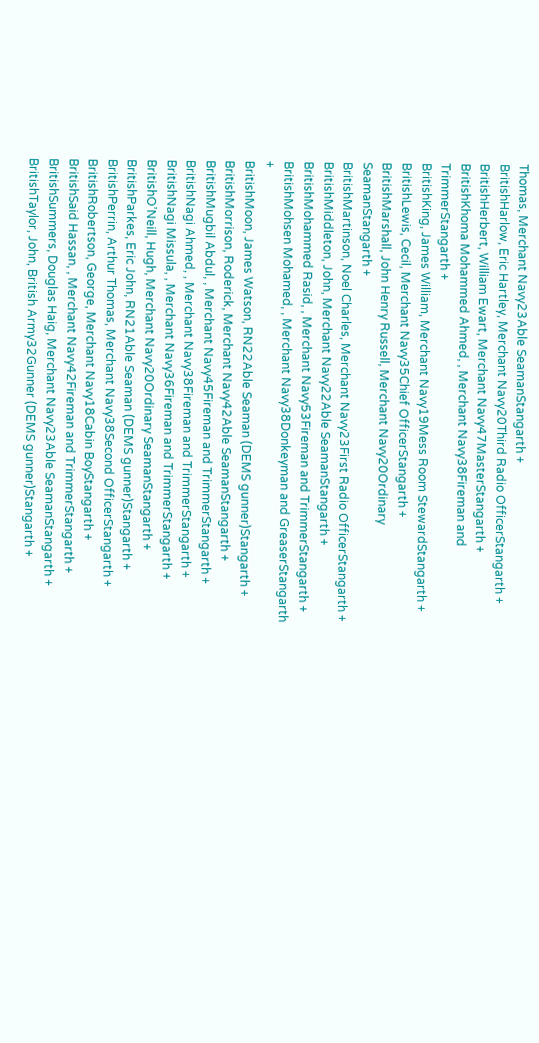Thomas, Merchant Navy23Able SeamanStangarth +
BritishHarlow, Eric Hartley, Merchant Navy20Third Radio OfficerStangarth +
BritishHerbert, William Ewart, Merchant Navy47MasterStangarth +
BritishKhoma Mohammed Ahmed, , Merchant Navy38Fireman and TrimmerStangarth +
BritishKing, James William, Merchant Navy19Mess Room StewardStangarth +
BritishLewis, Cecil, Merchant Navy35Chief OfficerStangarth +
BritishMarshall, John Henry Russell, Merchant Navy20Ordinary SeamanStangarth +
BritishMartinson, Noel Charles, Merchant Navy23First Radio OfficerStangarth +
BritishMiddleton, John, Merchant Navy22Able SeamanStangarth +
BritishMohammed Rasid, , Merchant Navy53Fireman and TrimmerStangarth +
BritishMohsen Mohamed, , Merchant Navy38Donkeyman and GreaserStangarth +
BritishMoon, James Watson, RN22Able Seaman (DEMS gunner)Stangarth +
BritishMorrison, Roderick, Merchant Navy42Able SeamanStangarth +
BritishMugbil Abdul, , Merchant Navy45Fireman and TrimmerStangarth +
BritishNagi Ahmed, , Merchant Navy38Fireman and TrimmerStangarth +
BritishNagi Missula, , Merchant Navy36Fireman and TrimmerStangarth +
BritishO’Neill, Hugh, Merchant Navy20Ordinary SeamanStangarth +
BritishParkes, Eric John, RN21Able Seaman (DEMS gunner)Stangarth +
BritishPerrin, Arthur Thomas, Merchant Navy38Second OfficerStangarth +
BritishRobertson, George, Merchant Navy18Cabin BoyStangarth +
BritishSaid Hassan, , Merchant Navy42Fireman and TrimmerStangarth +
BritishSummers, Douglas Haig, Merchant Navy23Able SeamanStangarth +
BritishTaylor, John, British Army32Gunner (DEMS gunner)Stangarth +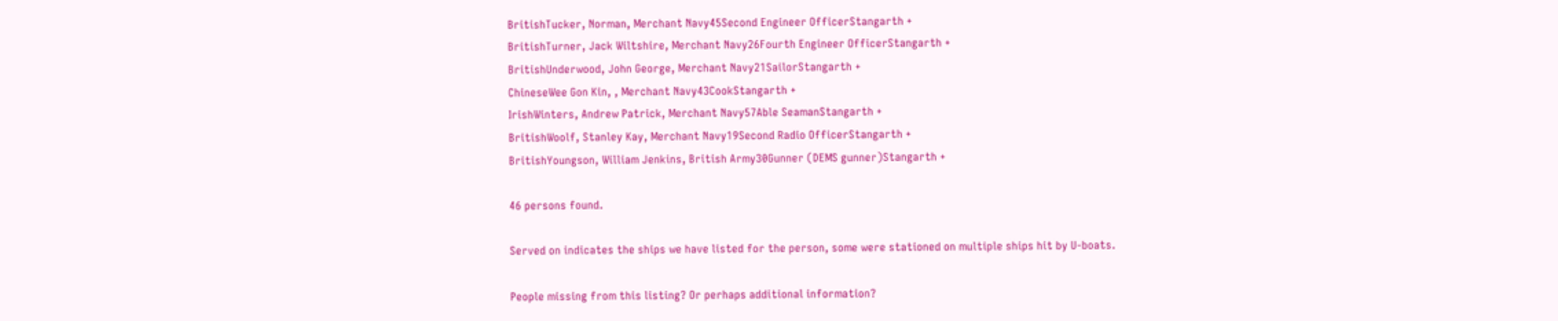BritishTucker, Norman, Merchant Navy45Second Engineer OfficerStangarth +
BritishTurner, Jack Wiltshire, Merchant Navy26Fourth Engineer OfficerStangarth +
BritishUnderwood, John George, Merchant Navy21SailorStangarth +
ChineseWee Gon Kin, , Merchant Navy43CookStangarth +
IrishWinters, Andrew Patrick, Merchant Navy57Able SeamanStangarth +
BritishWoolf, Stanley Kay, Merchant Navy19Second Radio OfficerStangarth +
BritishYoungson, William Jenkins, British Army30Gunner (DEMS gunner)Stangarth +

46 persons found.

Served on indicates the ships we have listed for the person, some were stationed on multiple ships hit by U-boats.

People missing from this listing? Or perhaps additional information?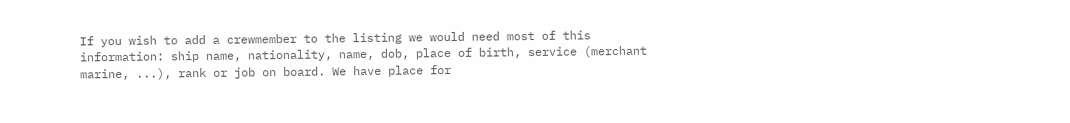If you wish to add a crewmember to the listing we would need most of this information: ship name, nationality, name, dob, place of birth, service (merchant marine, ...), rank or job on board. We have place for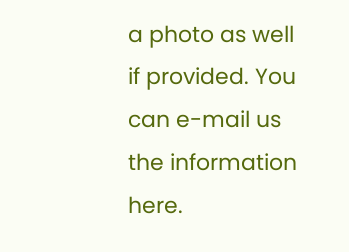a photo as well if provided. You can e-mail us the information here.